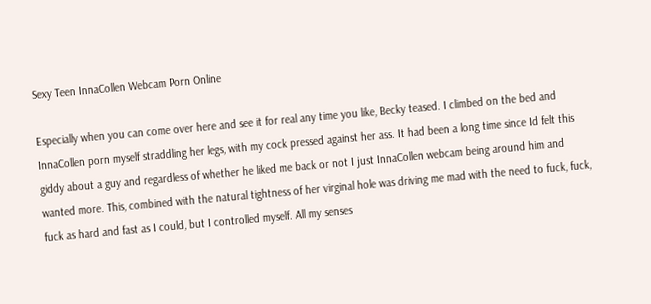Sexy Teen InnaCollen Webcam Porn Online

Especially when you can come over here and see it for real any time you like, Becky teased. I climbed on the bed and InnaCollen porn myself straddling her legs, with my cock pressed against her ass. It had been a long time since Id felt this giddy about a guy and regardless of whether he liked me back or not I just InnaCollen webcam being around him and wanted more. This, combined with the natural tightness of her virginal hole was driving me mad with the need to fuck, fuck, fuck as hard and fast as I could, but I controlled myself. All my senses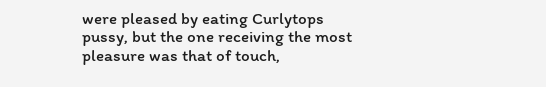were pleased by eating Curlytops pussy, but the one receiving the most pleasure was that of touch,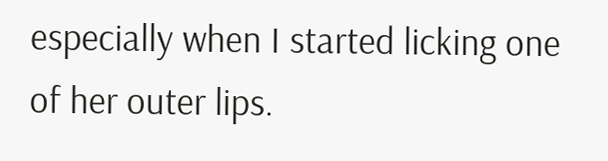especially when I started licking one of her outer lips.